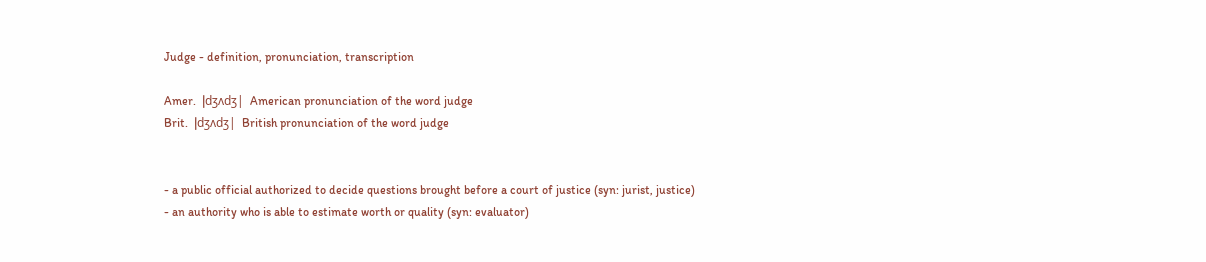Judge - definition, pronunciation, transcription

Amer.  |dʒʌdʒ|  American pronunciation of the word judge
Brit.  |dʒʌdʒ|  British pronunciation of the word judge


- a public official authorized to decide questions brought before a court of justice (syn: jurist, justice)
- an authority who is able to estimate worth or quality (syn: evaluator)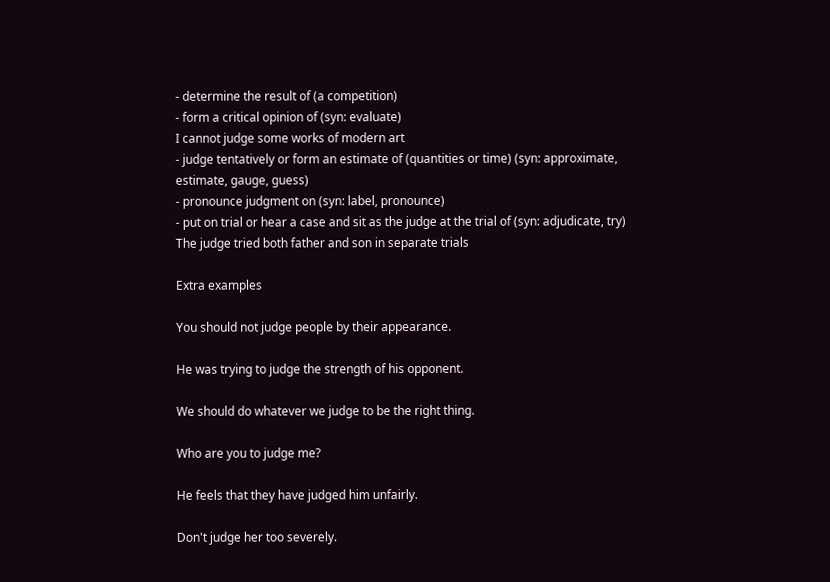- determine the result of (a competition)
- form a critical opinion of (syn: evaluate)
I cannot judge some works of modern art
- judge tentatively or form an estimate of (quantities or time) (syn: approximate, estimate, gauge, guess)
- pronounce judgment on (syn: label, pronounce)
- put on trial or hear a case and sit as the judge at the trial of (syn: adjudicate, try)
The judge tried both father and son in separate trials

Extra examples

You should not judge people by their appearance.

He was trying to judge the strength of his opponent.

We should do whatever we judge to be the right thing.

Who are you to judge me?

He feels that they have judged him unfairly.

Don't judge her too severely.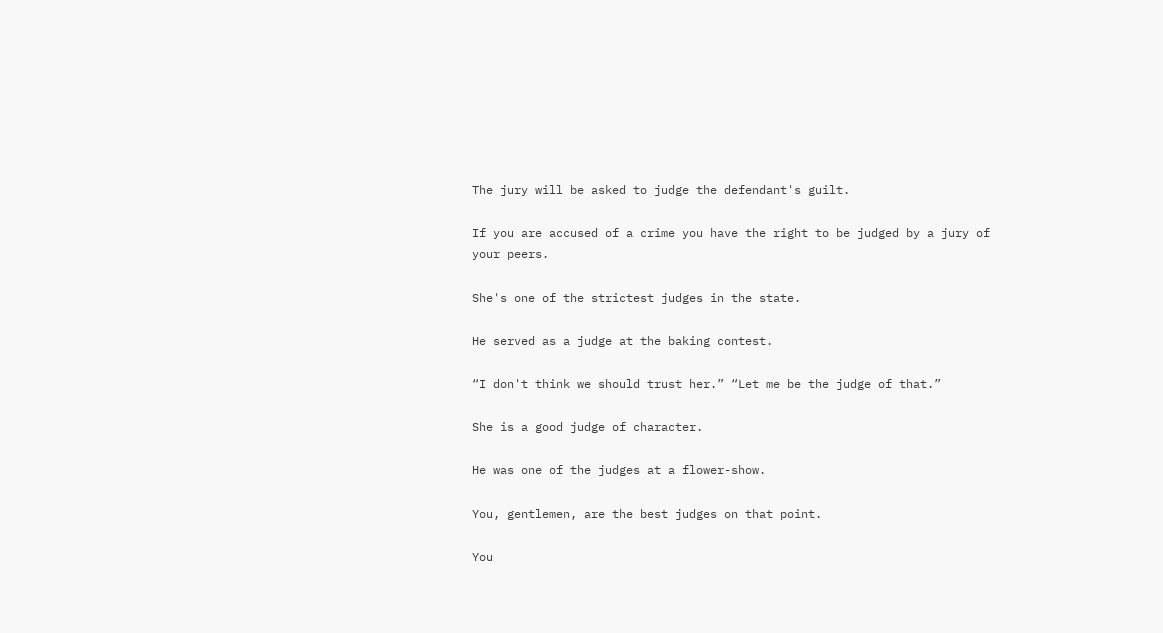The jury will be asked to judge the defendant's guilt.

If you are accused of a crime you have the right to be judged by a jury of your peers.

She's one of the strictest judges in the state.

He served as a judge at the baking contest.

“I don't think we should trust her.” “Let me be the judge of that.”

She is a good judge of character.

He was one of the judges at a flower-show.

You, gentlemen, are the best judges on that point.

You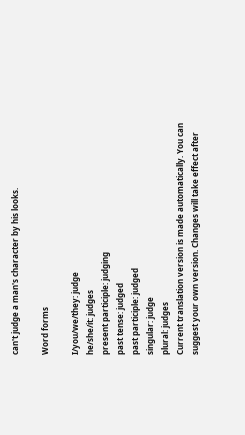can't judge a man's character by his looks.

Word forms

I/you/we/they: judge
he/she/it: judges
present participle: judging
past tense: judged
past participle: judged
singular: judge
plural: judges
Current translation version is made automatically. You can suggest your own version. Changes will take effect after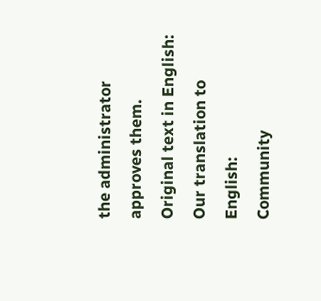the administrator approves them.
Original text in English:
Our translation to English:
Community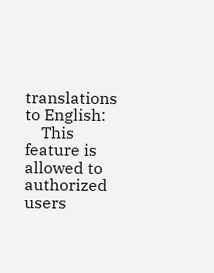translations to English:
    This feature is allowed to authorized users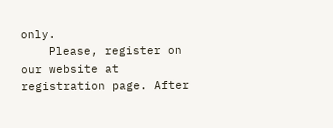only.
    Please, register on our website at registration page. After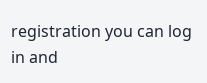registration you can log in and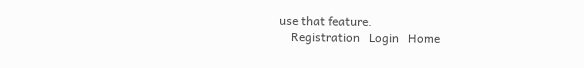use that feature.
    Registration   Login   Home